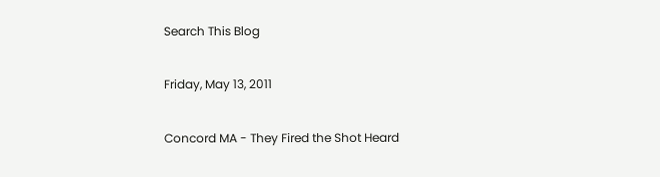Search This Blog

Friday, May 13, 2011

Concord MA - They Fired the Shot Heard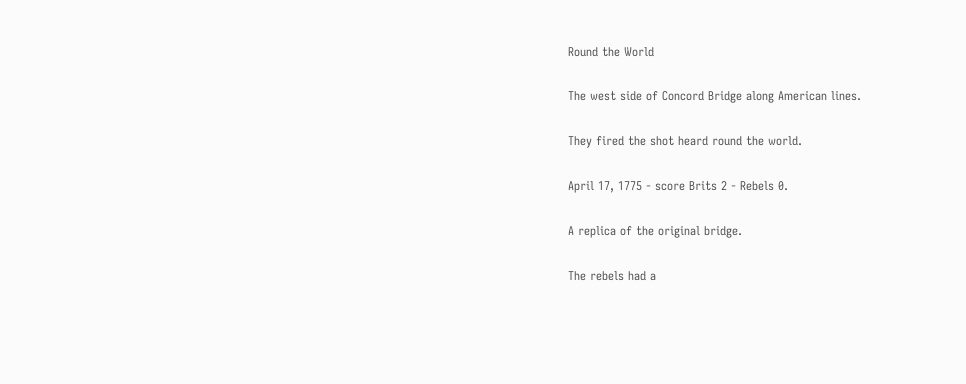Round the World

The west side of Concord Bridge along American lines.

They fired the shot heard round the world.

April 17, 1775 - score Brits 2 - Rebels 0.

A replica of the original bridge.

The rebels had a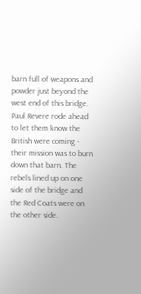barn full of weapons and powder just beyond the west end of this bridge. Paul Revere rode ahead to let them know the British were coming - their mission was to burn down that barn. The rebels lined up on one side of the bridge and the Red Coats were on the other side.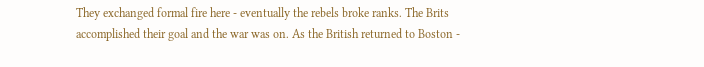They exchanged formal fire here - eventually the rebels broke ranks. The Brits accomplished their goal and the war was on. As the British returned to Boston -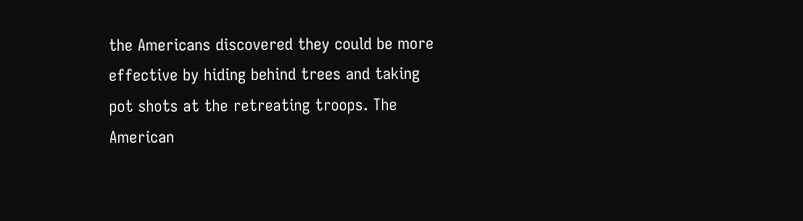the Americans discovered they could be more effective by hiding behind trees and taking pot shots at the retreating troops. The American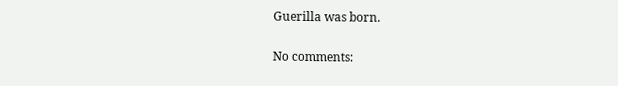Guerilla was born.

No comments: